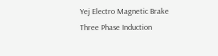Yej Electro Magnetic Brake Three Phase Induction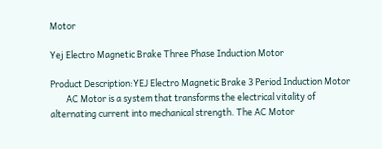Motor

Yej Electro Magnetic Brake Three Phase Induction Motor

Product Description:YEJ Electro Magnetic Brake 3 Period Induction Motor
        AC Motor is a system that transforms the electrical vitality of alternating current into mechanical strength. The AC Motor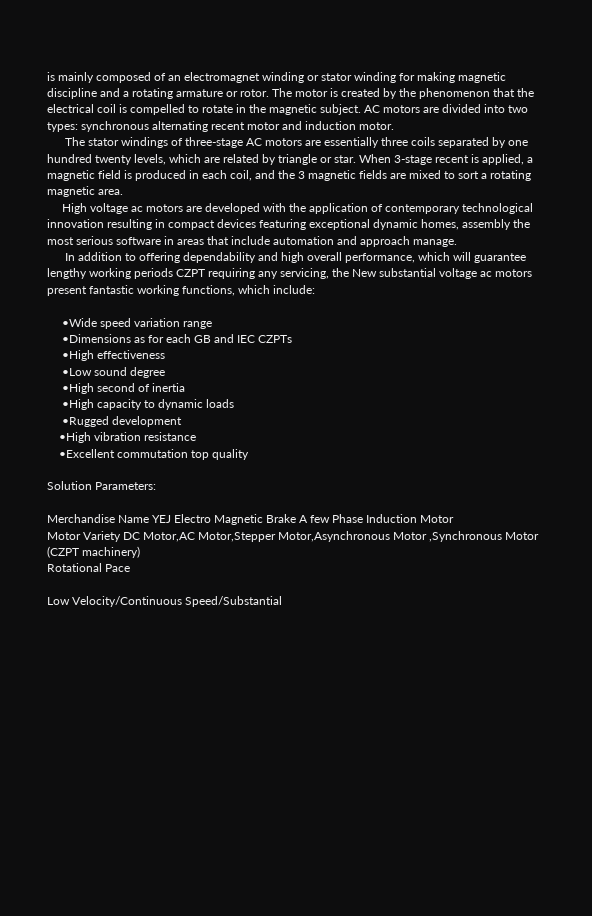is mainly composed of an electromagnet winding or stator winding for making magnetic discipline and a rotating armature or rotor. The motor is created by the phenomenon that the electrical coil is compelled to rotate in the magnetic subject. AC motors are divided into two types: synchronous alternating recent motor and induction motor.
      The stator windings of three-stage AC motors are essentially three coils separated by one hundred twenty levels, which are related by triangle or star. When 3-stage recent is applied, a magnetic field is produced in each coil, and the 3 magnetic fields are mixed to sort a rotating magnetic area.
     High voltage ac motors are developed with the application of contemporary technological innovation resulting in compact devices featuring exceptional dynamic homes, assembly the most serious software in areas that include automation and approach manage.
      In addition to offering dependability and high overall performance, which will guarantee lengthy working periods CZPT requiring any servicing, the New substantial voltage ac motors present fantastic working functions, which include:

     •Wide speed variation range
     •Dimensions as for each GB and IEC CZPTs
     •High effectiveness
     •Low sound degree
     •High second of inertia
     •High capacity to dynamic loads
     •Rugged development
    •High vibration resistance
    •Excellent commutation top quality

Solution Parameters:

Merchandise Name YEJ Electro Magnetic Brake A few Phase Induction Motor
Motor Variety DC Motor,AC Motor,Stepper Motor,Asynchronous Motor ,Synchronous Motor
(CZPT machinery)
Rotational Pace

Low Velocity/Continuous Speed/Substantial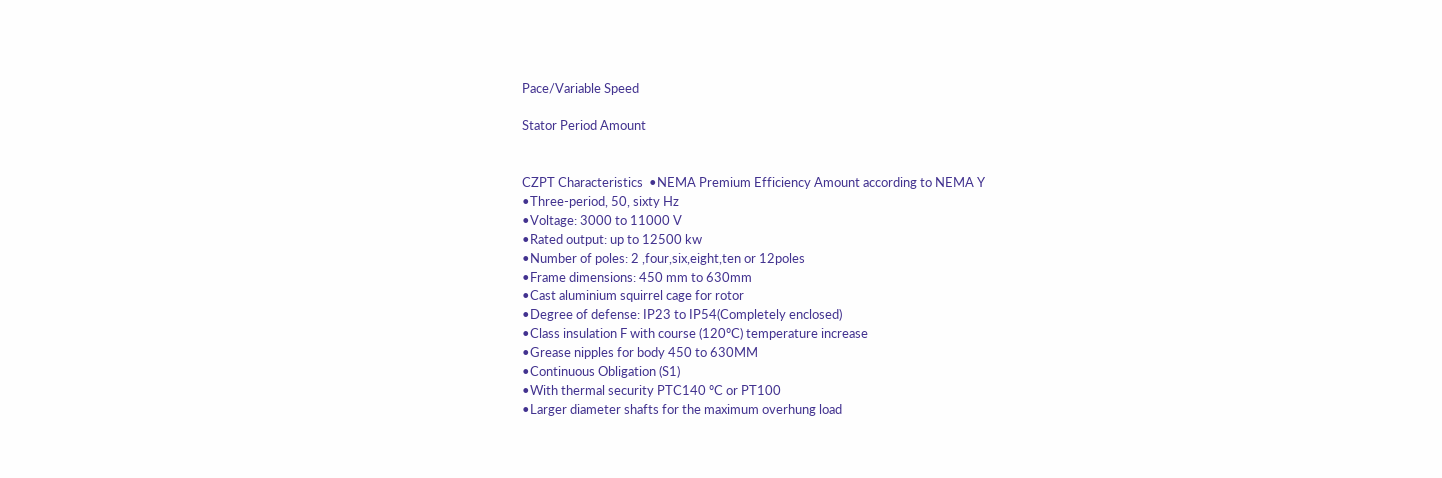Pace/Variable Speed

Stator Period Amount


CZPT Characteristics  •NEMA Premium Efficiency Amount according to NEMA Y
•Three-period, 50, sixty Hz
•Voltage: 3000 to 11000 V
•Rated output: up to 12500 kw
•Number of poles: 2 ,four,six,eight,ten or 12poles
•Frame dimensions: 450 mm to 630mm
•Cast aluminium squirrel cage for rotor
•Degree of defense: IP23 to IP54(Completely enclosed)
•Class insulation F with course (120ºC) temperature increase
•Grease nipples for body 450 to 630MM
•Continuous Obligation (S1)
•With thermal security PTC140 ºC or PT100
•Larger diameter shafts for the maximum overhung load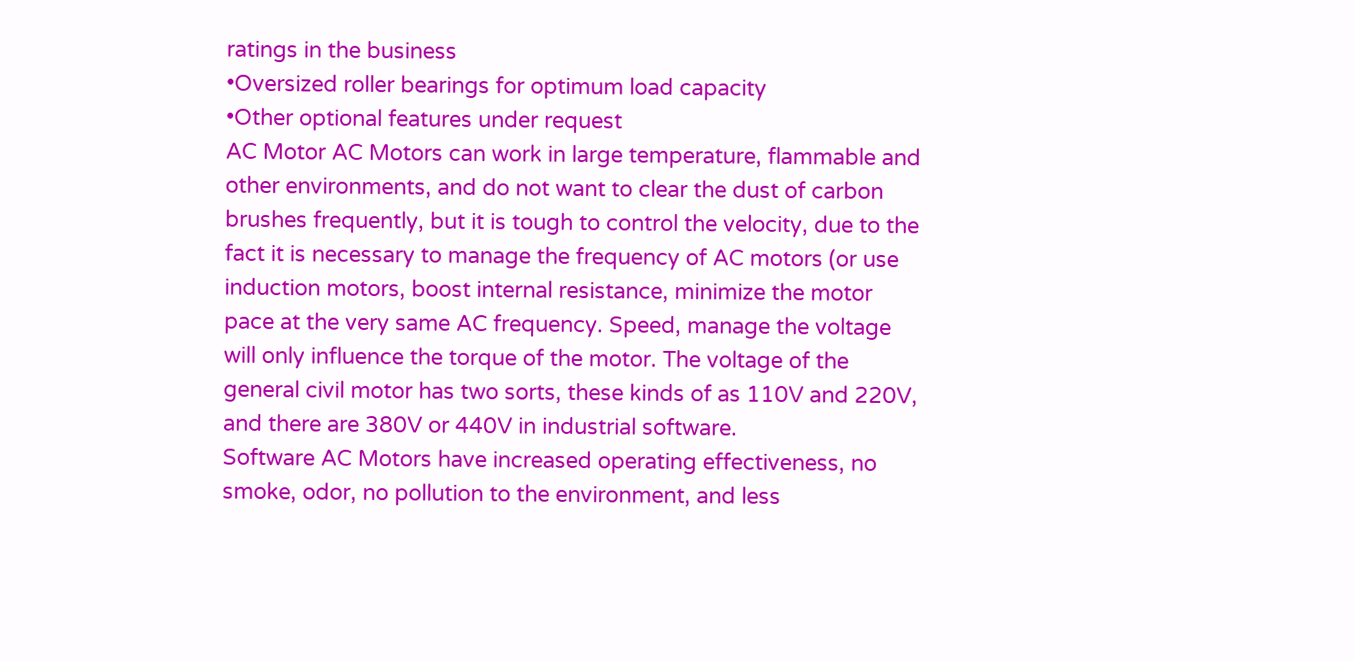ratings in the business
•Oversized roller bearings for optimum load capacity
•Other optional features under request
AC Motor AC Motors can work in large temperature, flammable and other environments, and do not want to clear the dust of carbon brushes frequently, but it is tough to control the velocity, due to the fact it is necessary to manage the frequency of AC motors (or use induction motors, boost internal resistance, minimize the motor pace at the very same AC frequency. Speed, manage the voltage will only influence the torque of the motor. The voltage of the general civil motor has two sorts, these kinds of as 110V and 220V, and there are 380V or 440V in industrial software.
Software AC Motors have increased operating effectiveness, no smoke, odor, no pollution to the environment, and less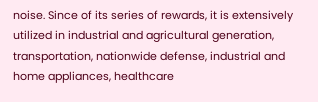noise. Since of its series of rewards, it is extensively utilized in industrial and agricultural generation, transportation, nationwide defense, industrial and home appliances, healthcare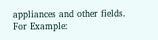appliances and other fields.
For Example: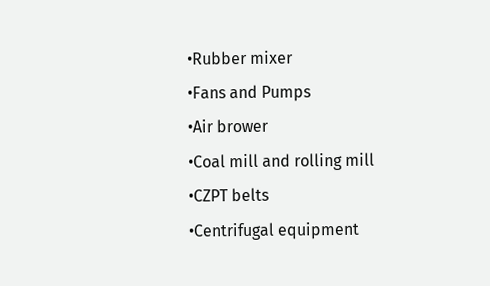•Rubber mixer
•Fans and Pumps
•Air brower
•Coal mill and rolling mill
•CZPT belts
•Centrifugal equipment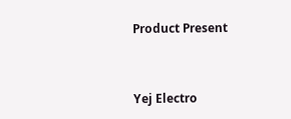Product Present


Yej Electro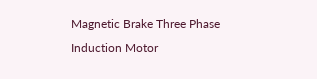Magnetic Brake Three Phase Induction Motor